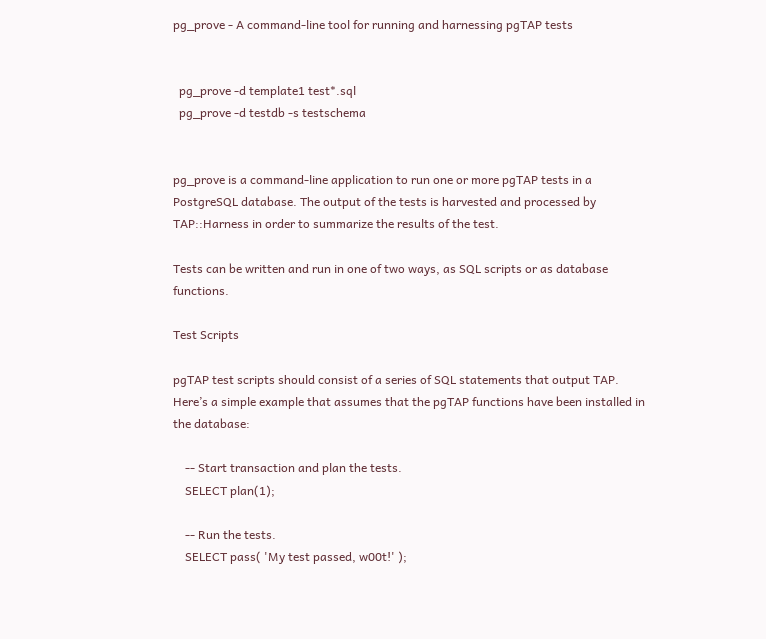pg_prove - A command-line tool for running and harnessing pgTAP tests


  pg_prove -d template1 test*.sql
  pg_prove -d testdb -s testschema


pg_prove is a command-line application to run one or more pgTAP tests in a PostgreSQL database. The output of the tests is harvested and processed by TAP::Harness in order to summarize the results of the test.

Tests can be written and run in one of two ways, as SQL scripts or as database functions.

Test Scripts

pgTAP test scripts should consist of a series of SQL statements that output TAP. Here’s a simple example that assumes that the pgTAP functions have been installed in the database:

    -- Start transaction and plan the tests.
    SELECT plan(1);

    -- Run the tests.
    SELECT pass( 'My test passed, w00t!' );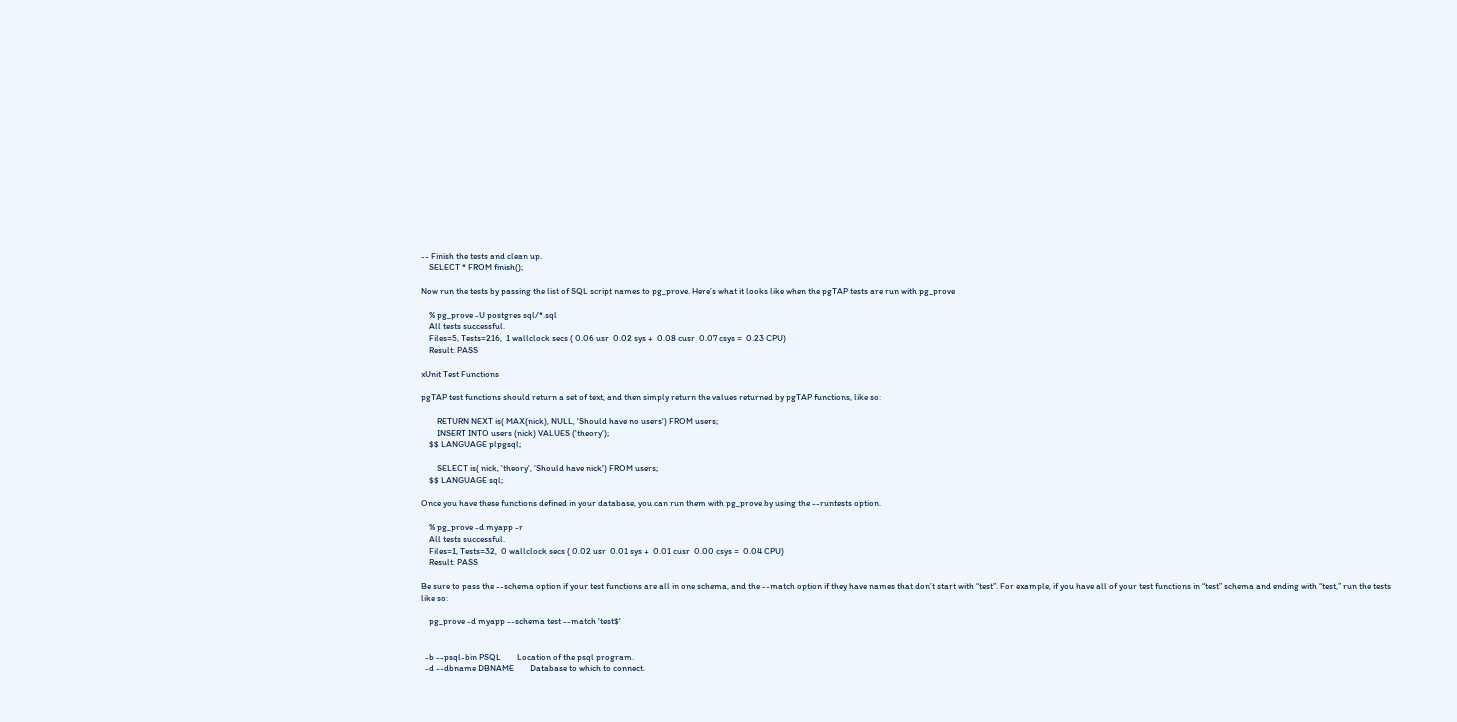-- Finish the tests and clean up.
    SELECT * FROM finish();

Now run the tests by passing the list of SQL script names to pg_prove. Here’s what it looks like when the pgTAP tests are run with pg_prove

    % pg_prove -U postgres sql/*.sql
    All tests successful.
    Files=5, Tests=216,  1 wallclock secs ( 0.06 usr  0.02 sys +  0.08 cusr  0.07 csys =  0.23 CPU)
    Result: PASS

xUnit Test Functions

pgTAP test functions should return a set of text, and then simply return the values returned by pgTAP functions, like so:

        RETURN NEXT is( MAX(nick), NULL, 'Should have no users') FROM users;
        INSERT INTO users (nick) VALUES ('theory');
    $$ LANGUAGE plpgsql;

        SELECT is( nick, 'theory', 'Should have nick') FROM users;
    $$ LANGUAGE sql;

Once you have these functions defined in your database, you can run them with pg_prove by using the --runtests option.

    % pg_prove -d myapp -r
    All tests successful.
    Files=1, Tests=32,  0 wallclock secs ( 0.02 usr  0.01 sys +  0.01 cusr  0.00 csys =  0.04 CPU)
    Result: PASS

Be sure to pass the --schema option if your test functions are all in one schema, and the --match option if they have names that don’t start with “test”. For example, if you have all of your test functions in “test” schema and ending with “test,” run the tests like so:

    pg_prove -d myapp --schema test --match 'test$'


  -b --psql-bin PSQL        Location of the psql program.
  -d --dbname DBNAME        Database to which to connect.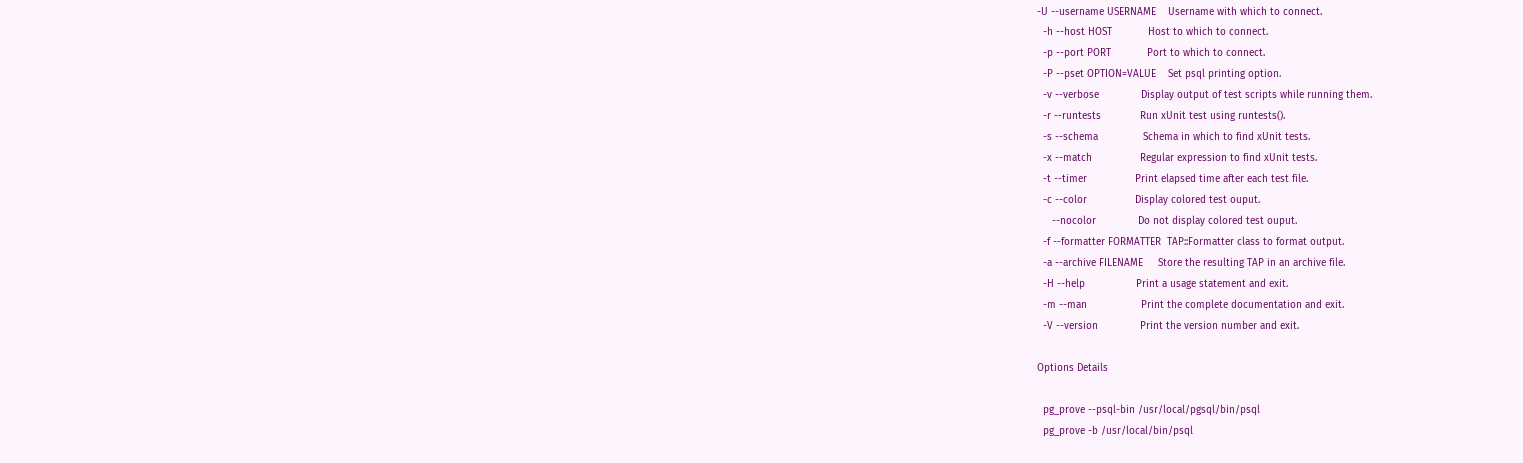-U --username USERNAME    Username with which to connect.
  -h --host HOST            Host to which to connect.
  -p --port PORT            Port to which to connect.
  -P --pset OPTION=VALUE    Set psql printing option.
  -v --verbose              Display output of test scripts while running them.
  -r --runtests             Run xUnit test using runtests().
  -s --schema               Schema in which to find xUnit tests.
  -x --match                Regular expression to find xUnit tests.
  -t --timer                Print elapsed time after each test file.
  -c --color                Display colored test ouput.
     --nocolor              Do not display colored test ouput.
  -f --formatter FORMATTER  TAP::Formatter class to format output.
  -a --archive FILENAME     Store the resulting TAP in an archive file.
  -H --help                 Print a usage statement and exit.
  -m --man                  Print the complete documentation and exit.
  -V --version              Print the version number and exit.

Options Details

  pg_prove --psql-bin /usr/local/pgsql/bin/psql
  pg_prove -b /usr/local/bin/psql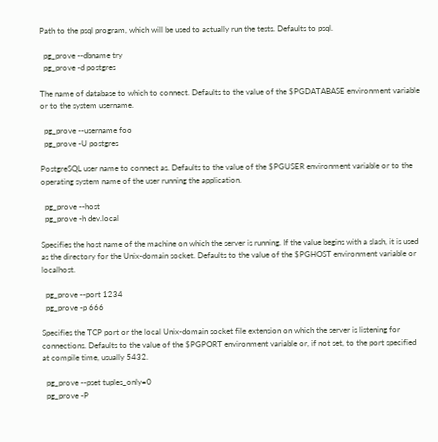Path to the psql program, which will be used to actually run the tests. Defaults to psql.

  pg_prove --dbname try
  pg_prove -d postgres

The name of database to which to connect. Defaults to the value of the $PGDATABASE environment variable or to the system username.

  pg_prove --username foo
  pg_prove -U postgres

PostgreSQL user name to connect as. Defaults to the value of the $PGUSER environment variable or to the operating system name of the user running the application.

  pg_prove --host
  pg_prove -h dev.local

Specifies the host name of the machine on which the server is running. If the value begins with a slash, it is used as the directory for the Unix-domain socket. Defaults to the value of the $PGHOST environment variable or localhost.

  pg_prove --port 1234
  pg_prove -p 666

Specifies the TCP port or the local Unix-domain socket file extension on which the server is listening for connections. Defaults to the value of the $PGPORT environment variable or, if not set, to the port specified at compile time, usually 5432.

  pg_prove --pset tuples_only=0
  pg_prove -P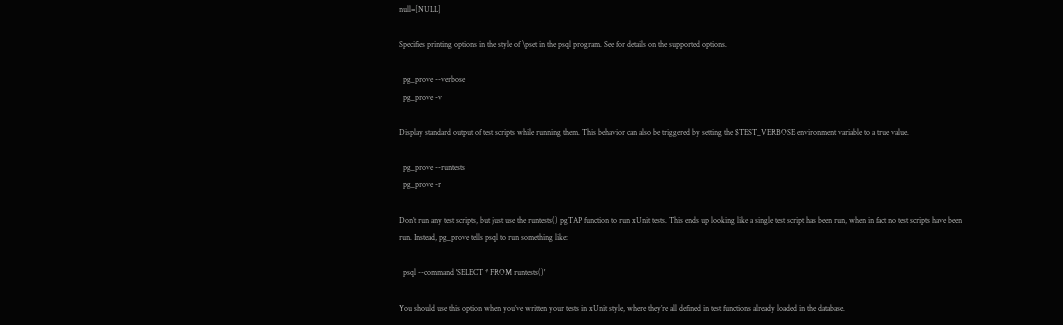null=[NULL]

Specifies printing options in the style of \pset in the psql program. See for details on the supported options.

  pg_prove --verbose
  pg_prove -v

Display standard output of test scripts while running them. This behavior can also be triggered by setting the $TEST_VERBOSE environment variable to a true value.

  pg_prove --runtests
  pg_prove -r

Don’t run any test scripts, but just use the runtests() pgTAP function to run xUnit tests. This ends up looking like a single test script has been run, when in fact no test scripts have been run. Instead, pg_prove tells psql to run something like:

  psql --command 'SELECT * FROM runtests()'

You should use this option when you’ve written your tests in xUnit style, where they’re all defined in test functions already loaded in the database.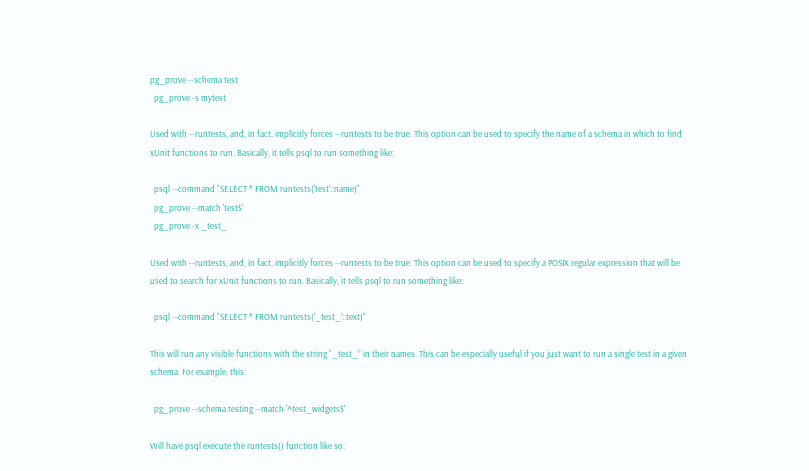pg_prove --schema test
  pg_prove -s mytest

Used with --runtests, and, in fact, implicitly forces --runtests to be true. This option can be used to specify the name of a schema in which to find xUnit functions to run. Basically, it tells psql to run something like:

  psql --command "SELECT * FROM runtests('test'::name)"
  pg_prove --match 'test$'
  pg_prove -x _test_

Used with --runtests, and, in fact, implicitly forces --runtests to be true. This option can be used to specify a POSIX regular expression that will be used to search for xUnit functions to run. Basically, it tells psql to run something like:

  psql --command "SELECT * FROM runtests('_test_'::text)"

This will run any visible functions with the string “_test_” in their names. This can be especially useful if you just want to run a single test in a given schema. For example, this:

  pg_prove --schema testing --match '^test_widgets$'

Will have psql execute the runtests() function like so: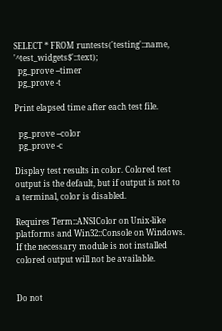SELECT * FROM runtests('testing'::name, '^test_widgets$'::text);
  pg_prove --timer
  pg_prove -t

Print elapsed time after each test file.

  pg_prove --color
  pg_prove -c

Display test results in color. Colored test output is the default, but if output is not to a terminal, color is disabled.

Requires Term::ANSIColor on Unix-like platforms and Win32::Console on Windows. If the necessary module is not installed colored output will not be available.


Do not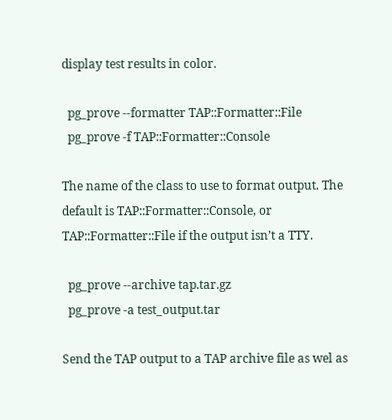display test results in color.

  pg_prove --formatter TAP::Formatter::File
  pg_prove -f TAP::Formatter::Console

The name of the class to use to format output. The default is TAP::Formatter::Console, or TAP::Formatter::File if the output isn’t a TTY.

  pg_prove --archive tap.tar.gz
  pg_prove -a test_output.tar

Send the TAP output to a TAP archive file as wel as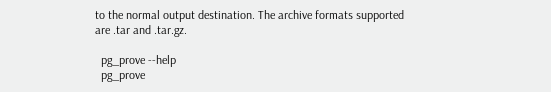to the normal output destination. The archive formats supported are .tar and .tar.gz.

  pg_prove --help
  pg_prove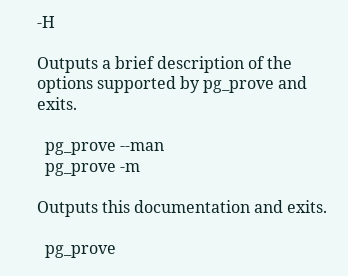-H

Outputs a brief description of the options supported by pg_prove and exits.

  pg_prove --man
  pg_prove -m

Outputs this documentation and exits.

  pg_prove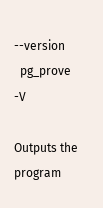--version
  pg_prove -V

Outputs the program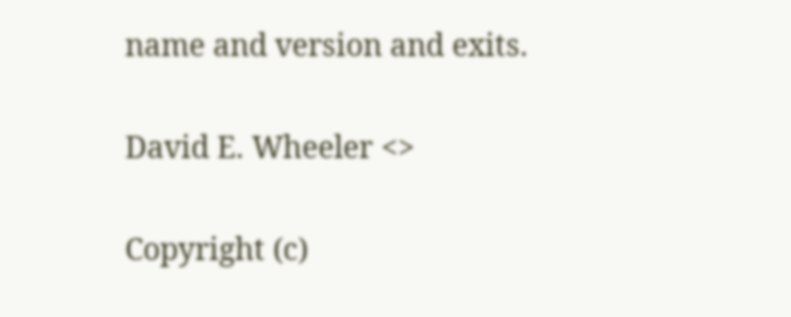name and version and exits.


David E. Wheeler <>


Copyright (c)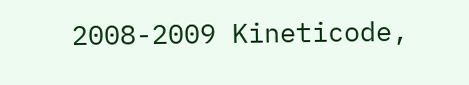2008-2009 Kineticode,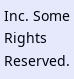Inc. Some Rights Reserved.